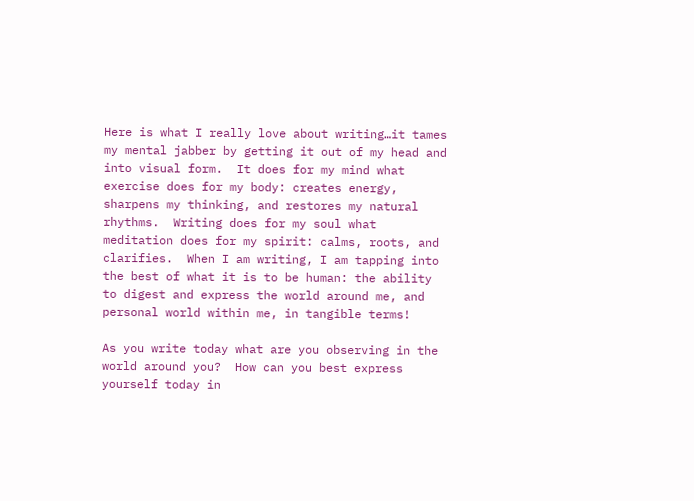Here is what I really love about writing…it tames my mental jabber by getting it out of my head and into visual form.  It does for my mind what exercise does for my body: creates energy, sharpens my thinking, and restores my natural rhythms.  Writing does for my soul what meditation does for my spirit: calms, roots, and clarifies.  When I am writing, I am tapping into the best of what it is to be human: the ability to digest and express the world around me, and personal world within me, in tangible terms!

As you write today what are you observing in the world around you?  How can you best express yourself today in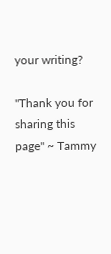your writing?

"Thank you for sharing this page" ~ Tammy